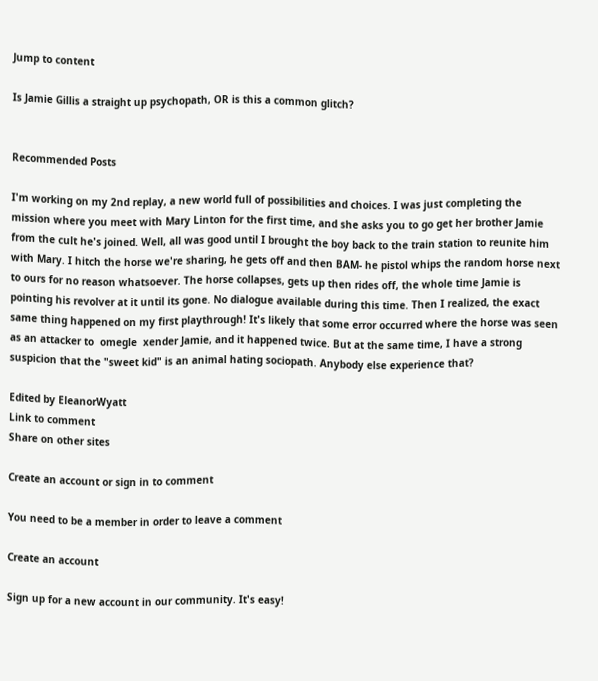Jump to content

Is Jamie Gillis a straight up psychopath, OR is this a common glitch?


Recommended Posts

I'm working on my 2nd replay, a new world full of possibilities and choices. I was just completing the mission where you meet with Mary Linton for the first time, and she asks you to go get her brother Jamie from the cult he's joined. Well, all was good until I brought the boy back to the train station to reunite him with Mary. I hitch the horse we're sharing, he gets off and then BAM- he pistol whips the random horse next to ours for no reason whatsoever. The horse collapses, gets up then rides off, the whole time Jamie is pointing his revolver at it until its gone. No dialogue available during this time. Then I realized, the exact same thing happened on my first playthrough! It's likely that some error occurred where the horse was seen as an attacker to  omegle  xender Jamie, and it happened twice. But at the same time, I have a strong suspicion that the "sweet kid" is an animal hating sociopath. Anybody else experience that?

Edited by EleanorWyatt
Link to comment
Share on other sites

Create an account or sign in to comment

You need to be a member in order to leave a comment

Create an account

Sign up for a new account in our community. It's easy!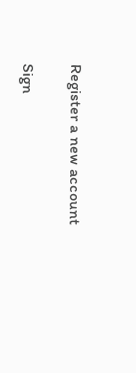Register a new account

Sign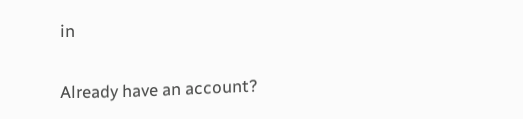in

Already have an account?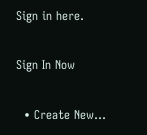Sign in here.

Sign In Now

  • Create New...